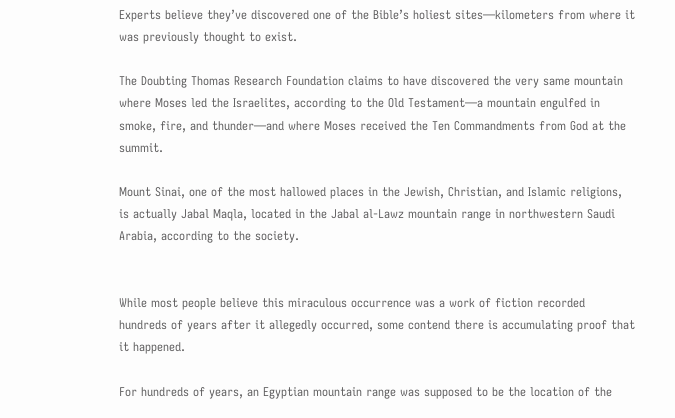Experts believe they’ve discovered one of the Bible’s holiest sites—kilometers from where it was previously thought to exist.

The Doubting Thomas Research Foundation claims to have discovered the very same mountain where Moses led the Israelites, according to the Old Testament—a mountain engulfed in smoke, fire, and thunder—and where Moses received the Ten Commandments from God at the summit.

Mount Sinai, one of the most hallowed places in the Jewish, Christian, and Islamic religions, is actually Jabal Maqla, located in the Jabal al-Lawz mountain range in northwestern Saudi Arabia, according to the society.


While most people believe this miraculous occurrence was a work of fiction recorded hundreds of years after it allegedly occurred, some contend there is accumulating proof that it happened.

For hundreds of years, an Egyptian mountain range was supposed to be the location of the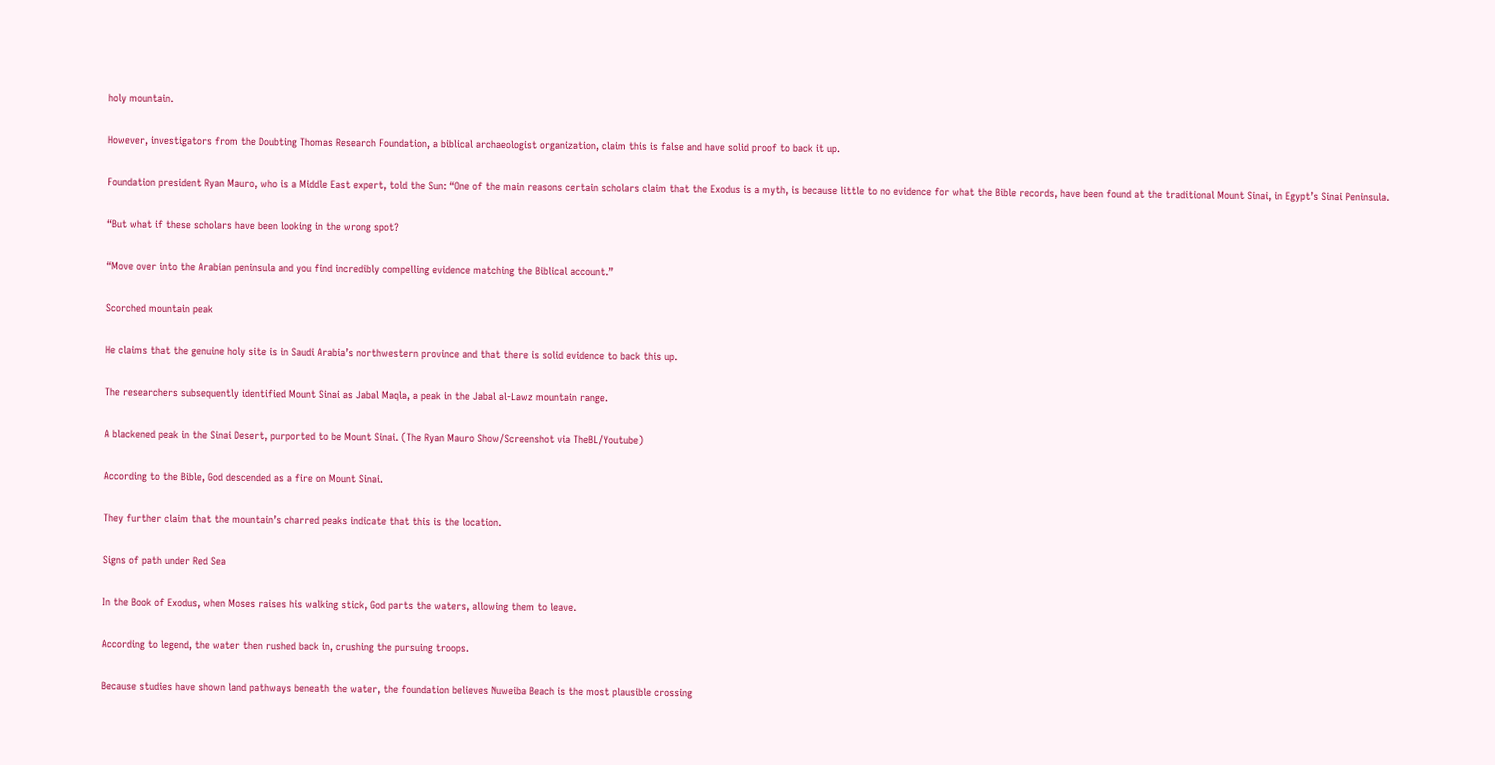holy mountain.

However, investigators from the Doubting Thomas Research Foundation, a biblical archaeologist organization, claim this is false and have solid proof to back it up.

Foundation president Ryan Mauro, who is a Middle East expert, told the Sun: “One of the main reasons certain scholars claim that the Exodus is a myth, is because little to no evidence for what the Bible records, have been found at the traditional Mount Sinai, in Egypt’s Sinai Peninsula.

“But what if these scholars have been looking in the wrong spot?

“Move over into the Arabian peninsula and you find incredibly compelling evidence matching the Biblical account.”

Scorched mountain peak

He claims that the genuine holy site is in Saudi Arabia’s northwestern province and that there is solid evidence to back this up.

The researchers subsequently identified Mount Sinai as Jabal Maqla, a peak in the Jabal al-Lawz mountain range.

A blackened peak in the Sinai Desert, purported to be Mount Sinai. (The Ryan Mauro Show/Screenshot via TheBL/Youtube)

According to the Bible, God descended as a fire on Mount Sinai.

They further claim that the mountain’s charred peaks indicate that this is the location.

Signs of path under Red Sea

In the Book of Exodus, when Moses raises his walking stick, God parts the waters, allowing them to leave.

According to legend, the water then rushed back in, crushing the pursuing troops.

Because studies have shown land pathways beneath the water, the foundation believes Nuweiba Beach is the most plausible crossing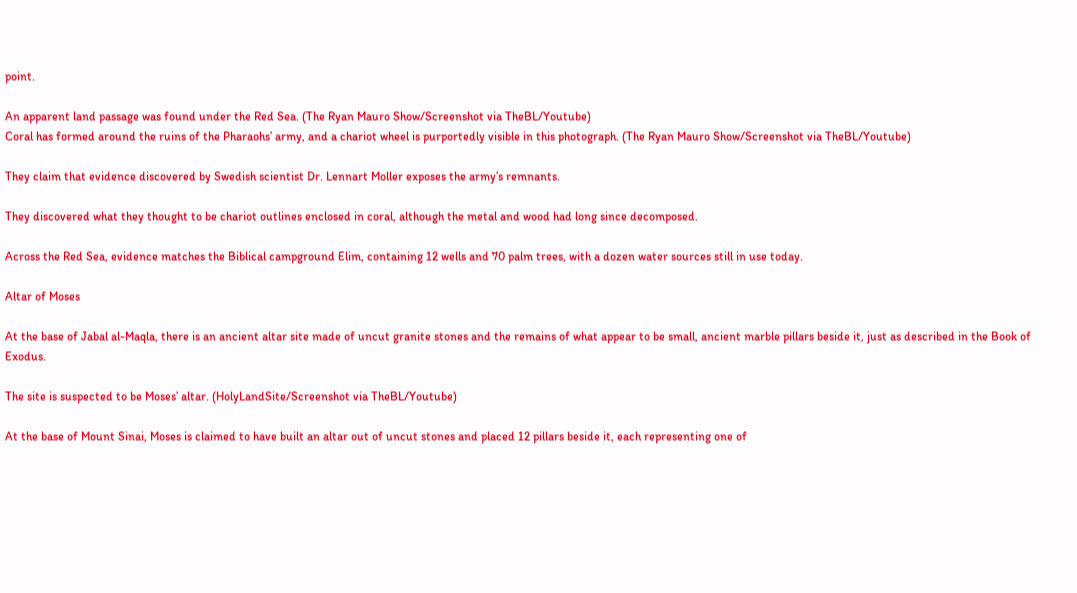point.

An apparent land passage was found under the Red Sea. (The Ryan Mauro Show/Screenshot via TheBL/Youtube)
Coral has formed around the ruins of the Pharaohs’ army, and a chariot wheel is purportedly visible in this photograph. (The Ryan Mauro Show/Screenshot via TheBL/Youtube)

They claim that evidence discovered by Swedish scientist Dr. Lennart Moller exposes the army’s remnants.

They discovered what they thought to be chariot outlines enclosed in coral, although the metal and wood had long since decomposed.

Across the Red Sea, evidence matches the Biblical campground Elim, containing 12 wells and 70 palm trees, with a dozen water sources still in use today.

Altar of Moses

At the base of Jabal al-Maqla, there is an ancient altar site made of uncut granite stones and the remains of what appear to be small, ancient marble pillars beside it, just as described in the Book of Exodus.

The site is suspected to be Moses’ altar. (HolyLandSite/Screenshot via TheBL/Youtube)

At the base of Mount Sinai, Moses is claimed to have built an altar out of uncut stones and placed 12 pillars beside it, each representing one of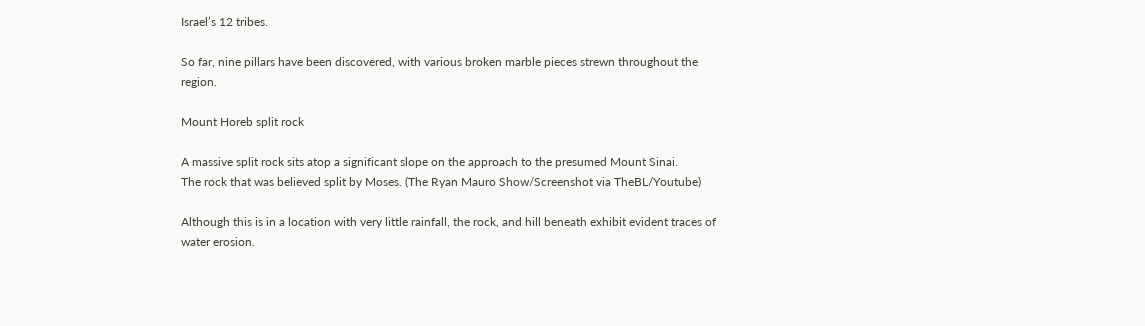Israel’s 12 tribes.

So far, nine pillars have been discovered, with various broken marble pieces strewn throughout the region.

Mount Horeb split rock

A massive split rock sits atop a significant slope on the approach to the presumed Mount Sinai.
The rock that was believed split by Moses. (The Ryan Mauro Show/Screenshot via TheBL/Youtube)

Although this is in a location with very little rainfall, the rock, and hill beneath exhibit evident traces of water erosion.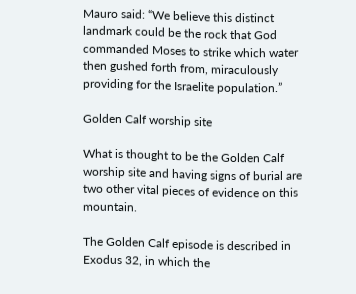Mauro said: “We believe this distinct landmark could be the rock that God commanded Moses to strike which water then gushed forth from, miraculously providing for the Israelite population.”

Golden Calf worship site

What is thought to be the Golden Calf worship site and having signs of burial are two other vital pieces of evidence on this mountain.

The Golden Calf episode is described in Exodus 32, in which the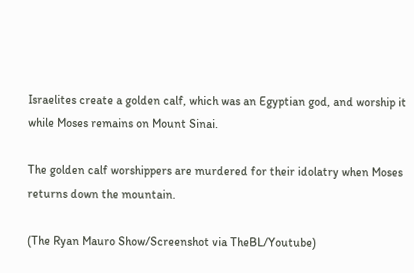Israelites create a golden calf, which was an Egyptian god, and worship it while Moses remains on Mount Sinai.

The golden calf worshippers are murdered for their idolatry when Moses returns down the mountain.

(The Ryan Mauro Show/Screenshot via TheBL/Youtube)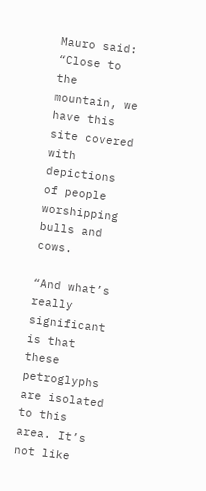Mauro said: “Close to the mountain, we have this site covered with depictions of people worshipping bulls and cows.

“And what’s really significant is that these petroglyphs are isolated to this area. It’s not like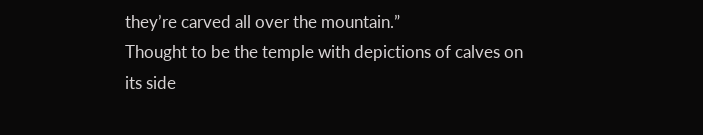they’re carved all over the mountain.”
Thought to be the temple with depictions of calves on its side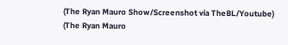(The Ryan Mauro Show/Screenshot via TheBL/Youtube)
(The Ryan Mauro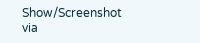Show/Screenshot via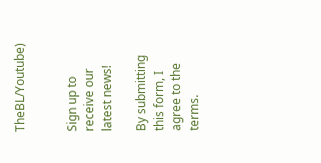TheBL/Youtube)


Sign up to receive our latest news!

By submitting this form, I agree to the terms.